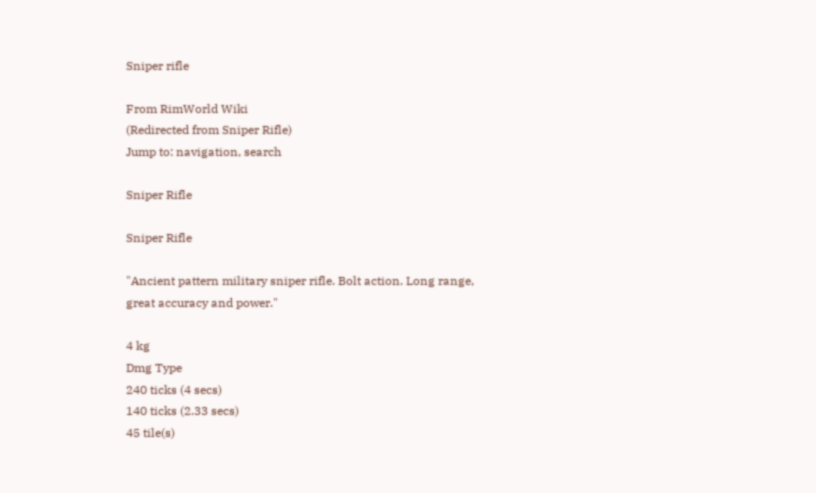Sniper rifle

From RimWorld Wiki
(Redirected from Sniper Rifle)
Jump to: navigation, search

Sniper Rifle

Sniper Rifle

"Ancient pattern military sniper rifle. Bolt action. Long range, great accuracy and power."

4 kg
Dmg Type
240 ticks (4 secs)
140 ticks (2.33 secs)
45 tile(s)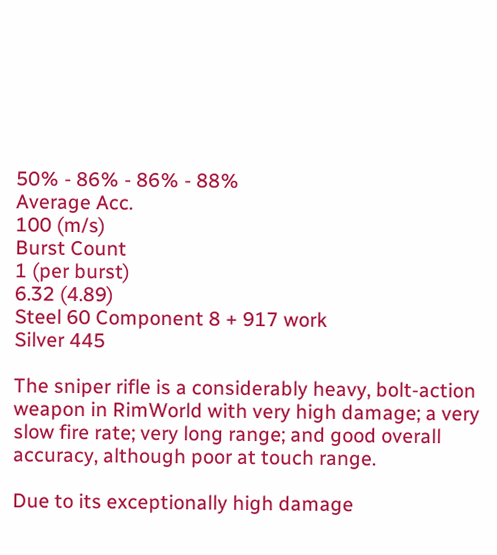50% - 86% - 86% - 88%
Average Acc.
100 (m/s)
Burst Count
1 (per burst)
6.32 (4.89)
Steel 60 Component 8 + 917 work
Silver 445

The sniper rifle is a considerably heavy, bolt-action weapon in RimWorld with very high damage; a very slow fire rate; very long range; and good overall accuracy, although poor at touch range.

Due to its exceptionally high damage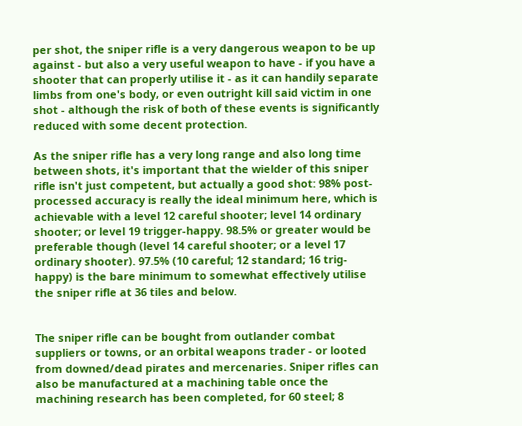per shot, the sniper rifle is a very dangerous weapon to be up against - but also a very useful weapon to have - if you have a shooter that can properly utilise it - as it can handily separate limbs from one's body, or even outright kill said victim in one shot - although the risk of both of these events is significantly reduced with some decent protection.

As the sniper rifle has a very long range and also long time between shots, it's important that the wielder of this sniper rifle isn't just competent, but actually a good shot: 98% post-processed accuracy is really the ideal minimum here, which is achievable with a level 12 careful shooter; level 14 ordinary shooter; or level 19 trigger-happy. 98.5% or greater would be preferable though (level 14 careful shooter; or a level 17 ordinary shooter). 97.5% (10 careful; 12 standard; 16 trig-happy) is the bare minimum to somewhat effectively utilise the sniper rifle at 36 tiles and below.


The sniper rifle can be bought from outlander combat suppliers or towns, or an orbital weapons trader - or looted from downed/dead pirates and mercenaries. Sniper rifles can also be manufactured at a machining table once the machining research has been completed, for 60 steel; 8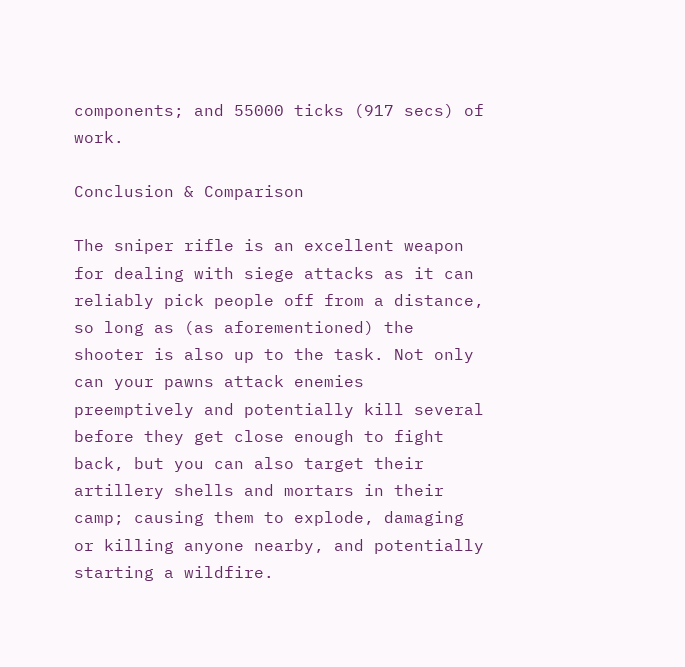components; and 55000 ticks (917 secs) of work.

Conclusion & Comparison

The sniper rifle is an excellent weapon for dealing with siege attacks as it can reliably pick people off from a distance, so long as (as aforementioned) the shooter is also up to the task. Not only can your pawns attack enemies preemptively and potentially kill several before they get close enough to fight back, but you can also target their artillery shells and mortars in their camp; causing them to explode, damaging or killing anyone nearby, and potentially starting a wildfire.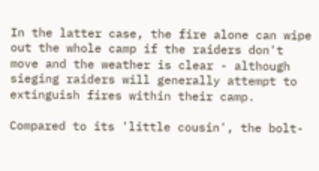In the latter case, the fire alone can wipe out the whole camp if the raiders don't move and the weather is clear - although sieging raiders will generally attempt to extinguish fires within their camp.

Compared to its 'little cousin', the bolt-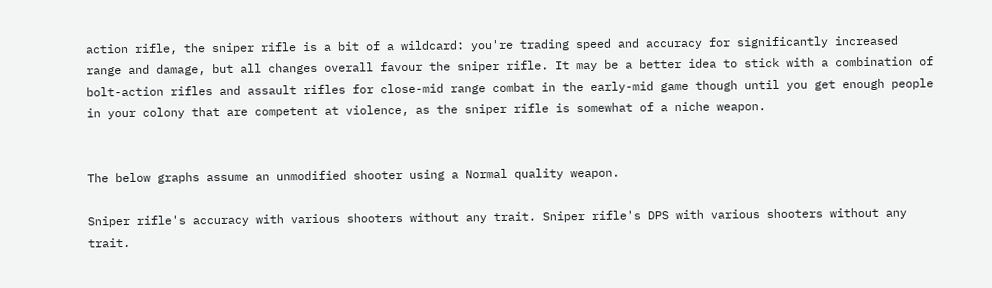action rifle, the sniper rifle is a bit of a wildcard: you're trading speed and accuracy for significantly increased range and damage, but all changes overall favour the sniper rifle. It may be a better idea to stick with a combination of bolt-action rifles and assault rifles for close-mid range combat in the early-mid game though until you get enough people in your colony that are competent at violence, as the sniper rifle is somewhat of a niche weapon.


The below graphs assume an unmodified shooter using a Normal quality weapon.

Sniper rifle's accuracy with various shooters without any trait. Sniper rifle's DPS with various shooters without any trait.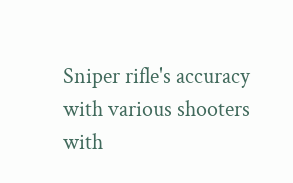Sniper rifle's accuracy with various shooters with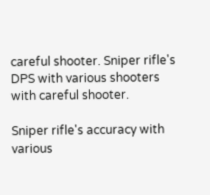careful shooter. Sniper rifle's DPS with various shooters with careful shooter.

Sniper rifle's accuracy with various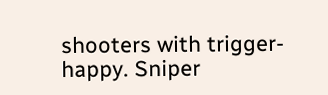shooters with trigger-happy. Sniper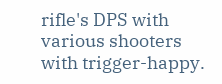rifle's DPS with various shooters with trigger-happy.